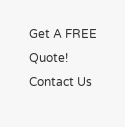Get A FREE Quote! Contact Us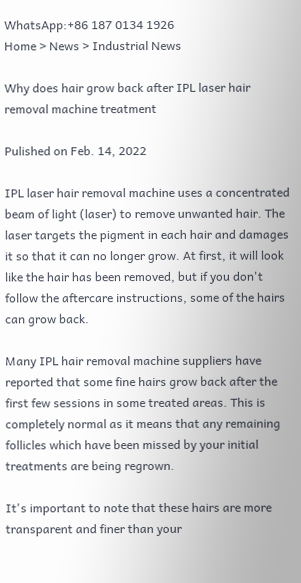WhatsApp:+86 187 0134 1926
Home > News > Industrial News

Why does hair grow back after IPL laser hair removal machine treatment

Pulished on Feb. 14, 2022

IPL laser hair removal machine uses a concentrated beam of light (laser) to remove unwanted hair. The laser targets the pigment in each hair and damages it so that it can no longer grow. At first, it will look like the hair has been removed, but if you don't follow the aftercare instructions, some of the hairs can grow back.

Many IPL hair removal machine suppliers have reported that some fine hairs grow back after the first few sessions in some treated areas. This is completely normal as it means that any remaining follicles which have been missed by your initial treatments are being regrown.

It's important to note that these hairs are more transparent and finer than your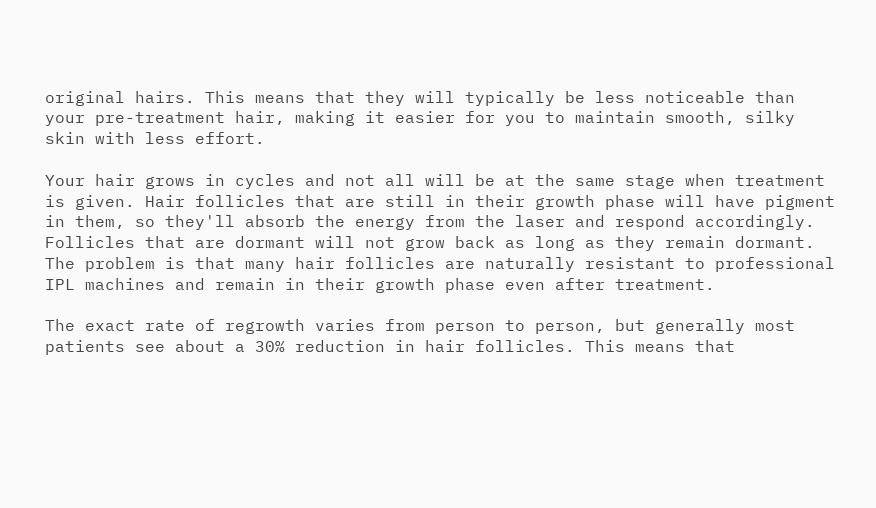original hairs. This means that they will typically be less noticeable than your pre-treatment hair, making it easier for you to maintain smooth, silky skin with less effort.

Your hair grows in cycles and not all will be at the same stage when treatment is given. Hair follicles that are still in their growth phase will have pigment in them, so they'll absorb the energy from the laser and respond accordingly. Follicles that are dormant will not grow back as long as they remain dormant. The problem is that many hair follicles are naturally resistant to professional IPL machines and remain in their growth phase even after treatment.

The exact rate of regrowth varies from person to person, but generally most patients see about a 30% reduction in hair follicles. This means that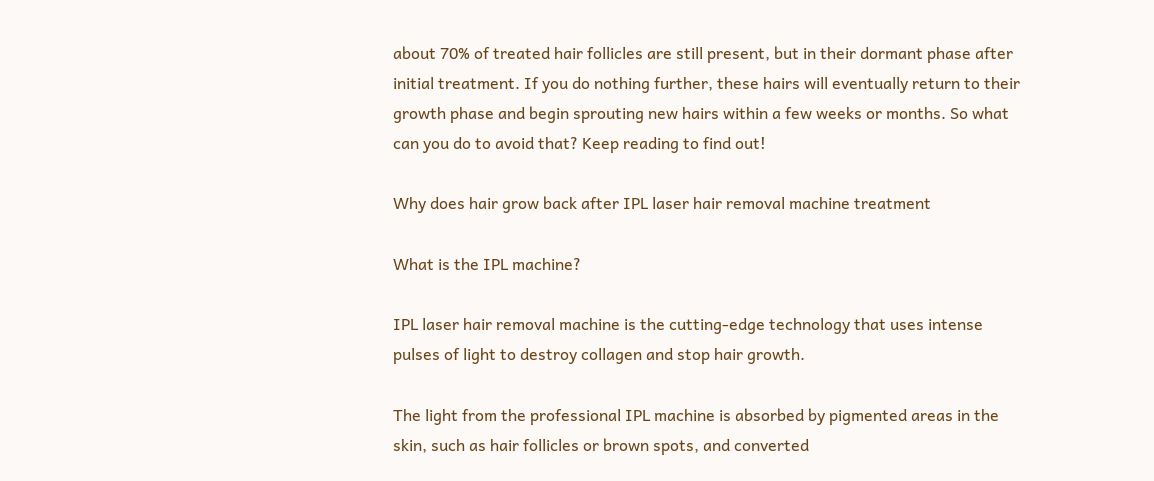about 70% of treated hair follicles are still present, but in their dormant phase after initial treatment. If you do nothing further, these hairs will eventually return to their growth phase and begin sprouting new hairs within a few weeks or months. So what can you do to avoid that? Keep reading to find out!

Why does hair grow back after IPL laser hair removal machine treatment

What is the IPL machine?

IPL laser hair removal machine is the cutting-edge technology that uses intense pulses of light to destroy collagen and stop hair growth.

The light from the professional IPL machine is absorbed by pigmented areas in the skin, such as hair follicles or brown spots, and converted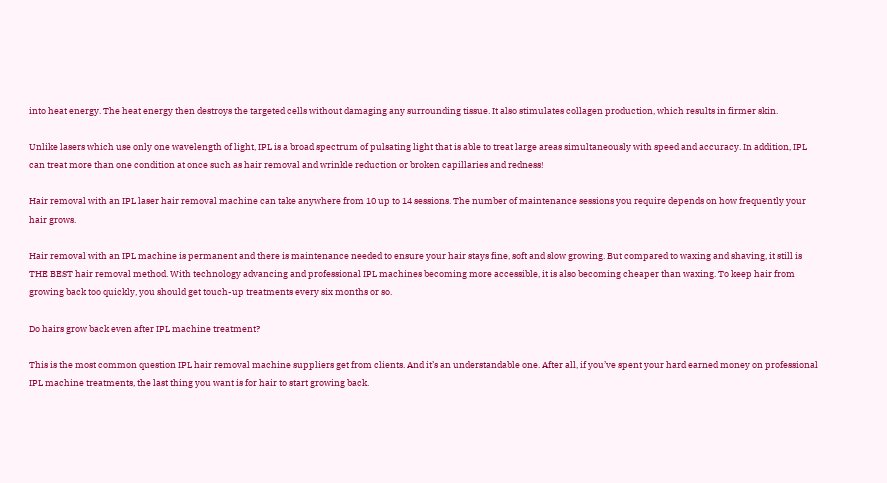into heat energy. The heat energy then destroys the targeted cells without damaging any surrounding tissue. It also stimulates collagen production, which results in firmer skin.

Unlike lasers which use only one wavelength of light, IPL is a broad spectrum of pulsating light that is able to treat large areas simultaneously with speed and accuracy. In addition, IPL can treat more than one condition at once such as hair removal and wrinkle reduction or broken capillaries and redness!

Hair removal with an IPL laser hair removal machine can take anywhere from 10 up to 14 sessions. The number of maintenance sessions you require depends on how frequently your hair grows.

Hair removal with an IPL machine is permanent and there is maintenance needed to ensure your hair stays fine, soft and slow growing. But compared to waxing and shaving, it still is THE BEST hair removal method. With technology advancing and professional IPL machines becoming more accessible, it is also becoming cheaper than waxing. To keep hair from growing back too quickly, you should get touch-up treatments every six months or so.

Do hairs grow back even after IPL machine treatment?

This is the most common question IPL hair removal machine suppliers get from clients. And it’s an understandable one. After all, if you’ve spent your hard earned money on professional IPL machine treatments, the last thing you want is for hair to start growing back.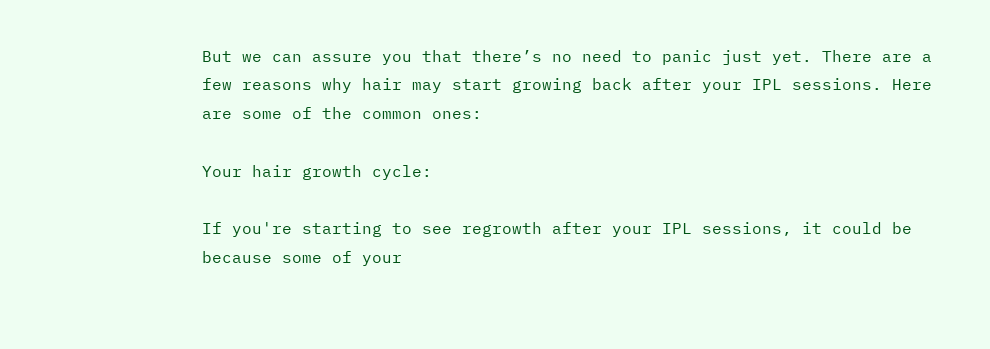But we can assure you that there’s no need to panic just yet. There are a few reasons why hair may start growing back after your IPL sessions. Here are some of the common ones:

Your hair growth cycle:

If you're starting to see regrowth after your IPL sessions, it could be because some of your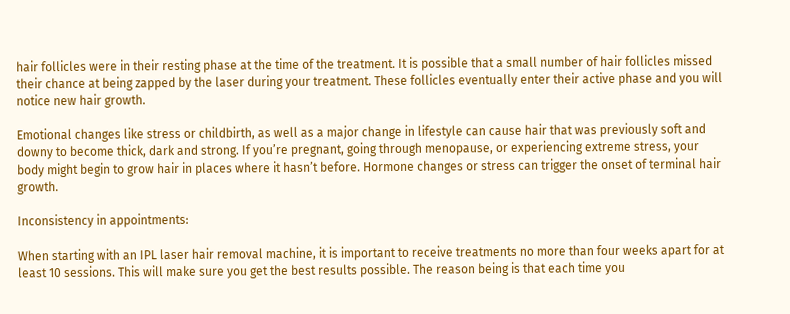hair follicles were in their resting phase at the time of the treatment. It is possible that a small number of hair follicles missed their chance at being zapped by the laser during your treatment. These follicles eventually enter their active phase and you will notice new hair growth.

Emotional changes like stress or childbirth, as well as a major change in lifestyle can cause hair that was previously soft and downy to become thick, dark and strong. If you’re pregnant, going through menopause, or experiencing extreme stress, your body might begin to grow hair in places where it hasn’t before. Hormone changes or stress can trigger the onset of terminal hair growth.

Inconsistency in appointments:

When starting with an IPL laser hair removal machine, it is important to receive treatments no more than four weeks apart for at least 10 sessions. This will make sure you get the best results possible. The reason being is that each time you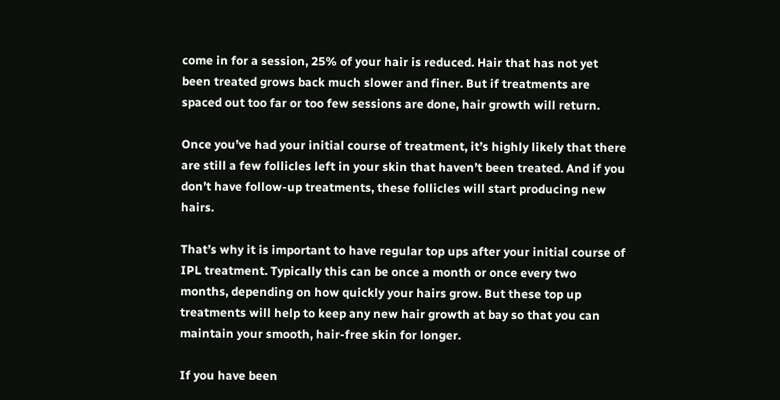come in for a session, 25% of your hair is reduced. Hair that has not yet been treated grows back much slower and finer. But if treatments are spaced out too far or too few sessions are done, hair growth will return.

Once you’ve had your initial course of treatment, it’s highly likely that there are still a few follicles left in your skin that haven’t been treated. And if you don’t have follow-up treatments, these follicles will start producing new hairs.

That’s why it is important to have regular top ups after your initial course of IPL treatment. Typically this can be once a month or once every two months, depending on how quickly your hairs grow. But these top up treatments will help to keep any new hair growth at bay so that you can maintain your smooth, hair-free skin for longer.

If you have been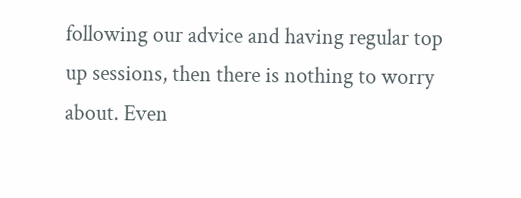following our advice and having regular top up sessions, then there is nothing to worry about. Even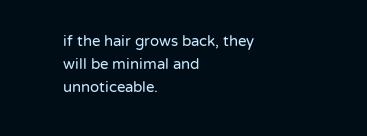if the hair grows back, they will be minimal and unnoticeable.